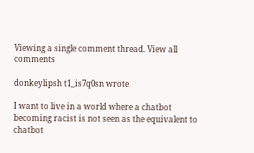Viewing a single comment thread. View all comments

donkeylipsh t1_is7q0sn wrote

I want to live in a world where a chatbot becoming racist is not seen as the equivalent to chatbot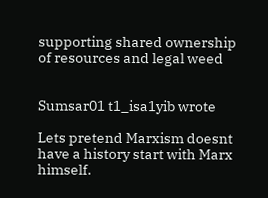supporting shared ownership of resources and legal weed


Sumsar01 t1_isa1yib wrote

Lets pretend Marxism doesnt have a history start with Marx himself.